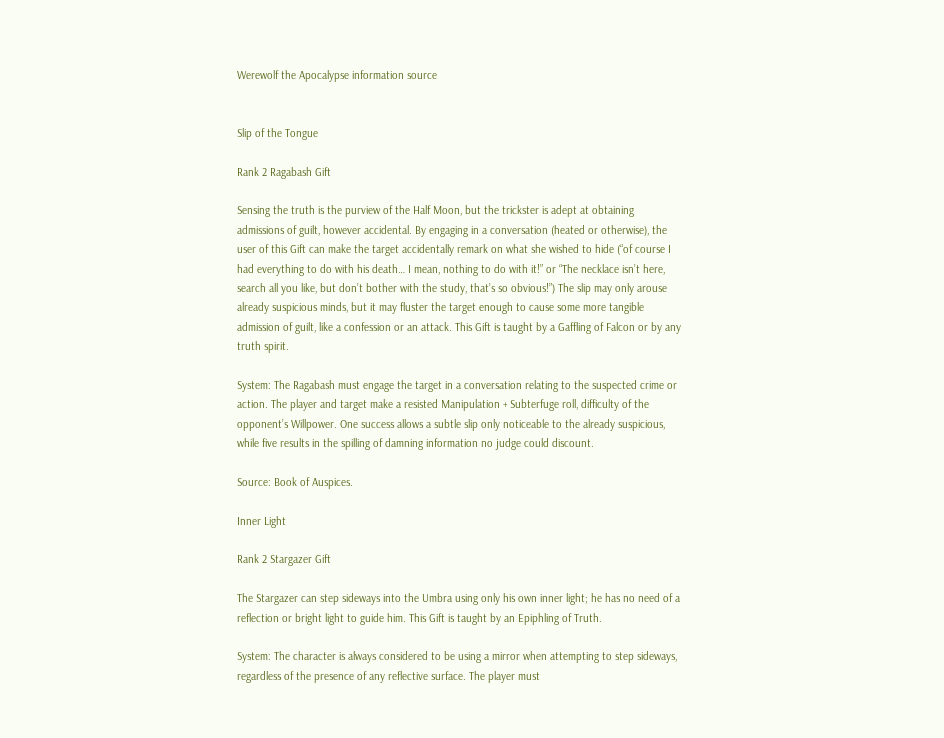Werewolf the Apocalypse information source


Slip of the Tongue

Rank 2 Ragabash Gift

Sensing the truth is the purview of the Half Moon, but the trickster is adept at obtaining admissions of guilt, however accidental. By engaging in a conversation (heated or otherwise), the user of this Gift can make the target accidentally remark on what she wished to hide (“of course I had everything to do with his death… I mean, nothing to do with it!” or “The necklace isn’t here, search all you like, but don’t bother with the study, that’s so obvious!”) The slip may only arouse already suspicious minds, but it may fluster the target enough to cause some more tangible admission of guilt, like a confession or an attack. This Gift is taught by a Gaffling of Falcon or by any truth spirit.

System: The Ragabash must engage the target in a conversation relating to the suspected crime or action. The player and target make a resisted Manipulation + Subterfuge roll, difficulty of the opponent’s Willpower. One success allows a subtle slip only noticeable to the already suspicious, while five results in the spilling of damning information no judge could discount.

Source: Book of Auspices.

Inner Light

Rank 2 Stargazer Gift

The Stargazer can step sideways into the Umbra using only his own inner light; he has no need of a reflection or bright light to guide him. This Gift is taught by an Epiphling of Truth.

System: The character is always considered to be using a mirror when attempting to step sideways, regardless of the presence of any reflective surface. The player must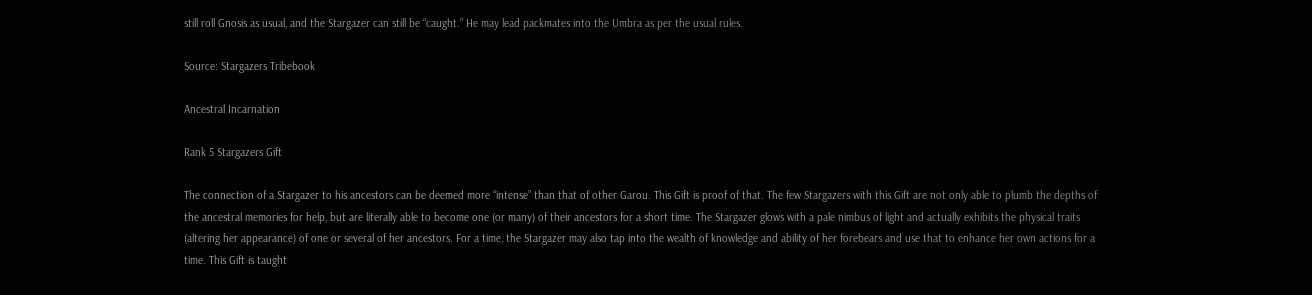still roll Gnosis as usual, and the Stargazer can still be “caught.” He may lead packmates into the Umbra as per the usual rules.

Source: Stargazers Tribebook

Ancestral Incarnation

Rank 5 Stargazers Gift

The connection of a Stargazer to his ancestors can be deemed more “intense” than that of other Garou. This Gift is proof of that. The few Stargazers with this Gift are not only able to plumb the depths of the ancestral memories for help, but are literally able to become one (or many) of their ancestors for a short time. The Stargazer glows with a pale nimbus of light and actually exhibits the physical traits (altering her appearance) of one or several of her ancestors. For a time, the Stargazer may also tap into the wealth of knowledge and ability of her forebears and use that to enhance her own actions for a time. This Gift is taught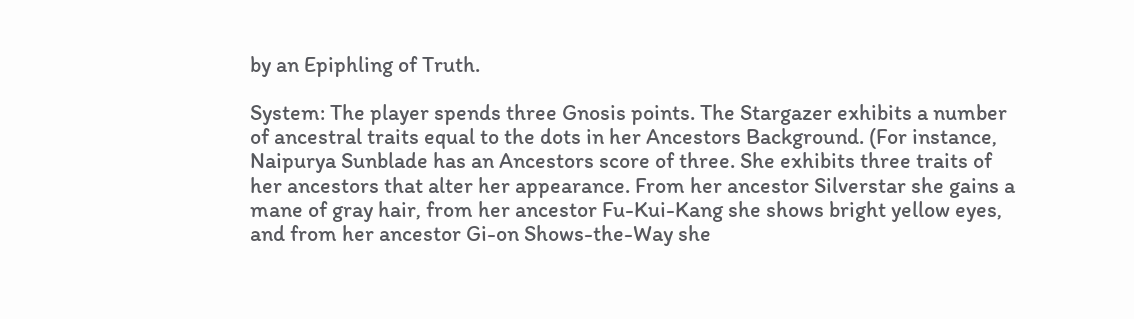by an Epiphling of Truth.

System: The player spends three Gnosis points. The Stargazer exhibits a number of ancestral traits equal to the dots in her Ancestors Background. (For instance, Naipurya Sunblade has an Ancestors score of three. She exhibits three traits of her ancestors that alter her appearance. From her ancestor Silverstar she gains a mane of gray hair, from her ancestor Fu-Kui-Kang she shows bright yellow eyes, and from her ancestor Gi-on Shows-the-Way she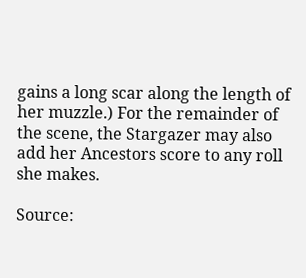gains a long scar along the length of her muzzle.) For the remainder of the scene, the Stargazer may also add her Ancestors score to any roll she makes.

Source: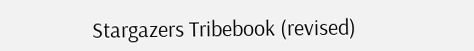Stargazers Tribebook (revised)